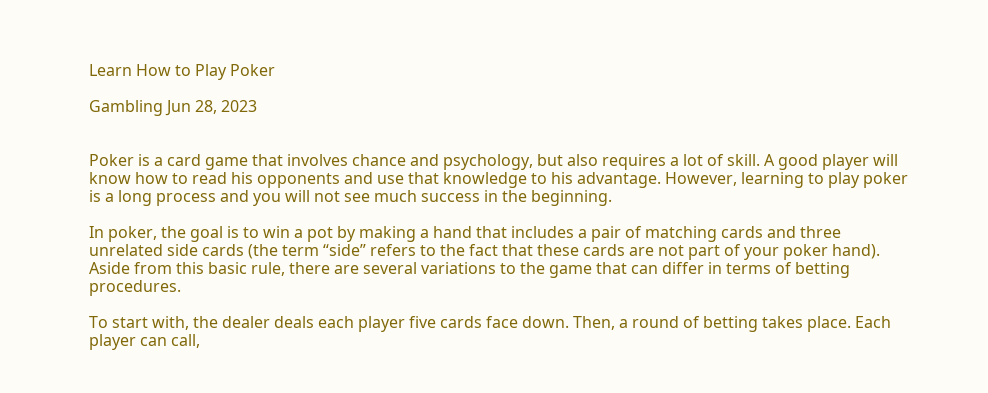Learn How to Play Poker

Gambling Jun 28, 2023


Poker is a card game that involves chance and psychology, but also requires a lot of skill. A good player will know how to read his opponents and use that knowledge to his advantage. However, learning to play poker is a long process and you will not see much success in the beginning.

In poker, the goal is to win a pot by making a hand that includes a pair of matching cards and three unrelated side cards (the term “side” refers to the fact that these cards are not part of your poker hand). Aside from this basic rule, there are several variations to the game that can differ in terms of betting procedures.

To start with, the dealer deals each player five cards face down. Then, a round of betting takes place. Each player can call,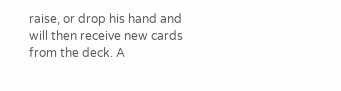raise, or drop his hand and will then receive new cards from the deck. A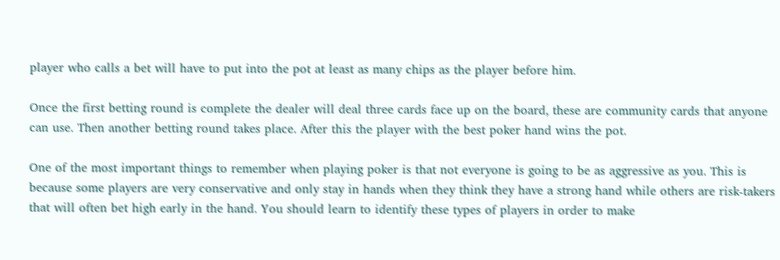player who calls a bet will have to put into the pot at least as many chips as the player before him.

Once the first betting round is complete the dealer will deal three cards face up on the board, these are community cards that anyone can use. Then another betting round takes place. After this the player with the best poker hand wins the pot.

One of the most important things to remember when playing poker is that not everyone is going to be as aggressive as you. This is because some players are very conservative and only stay in hands when they think they have a strong hand while others are risk-takers that will often bet high early in the hand. You should learn to identify these types of players in order to make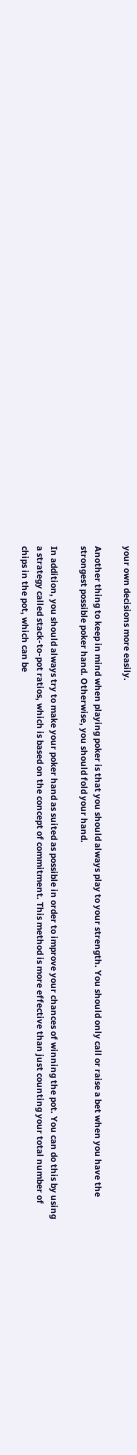your own decisions more easily.

Another thing to keep in mind when playing poker is that you should always play to your strength. You should only call or raise a bet when you have the strongest possible poker hand. Otherwise, you should fold your hand.

In addition, you should always try to make your poker hand as suited as possible in order to improve your chances of winning the pot. You can do this by using a strategy called stack-to-pot ratios, which is based on the concept of commitment. This method is more effective than just counting your total number of chips in the pot, which can be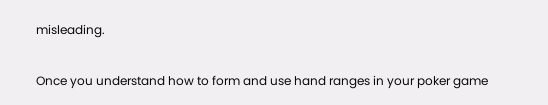misleading.

Once you understand how to form and use hand ranges in your poker game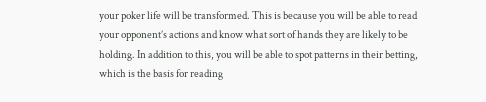your poker life will be transformed. This is because you will be able to read your opponent’s actions and know what sort of hands they are likely to be holding. In addition to this, you will be able to spot patterns in their betting, which is the basis for reading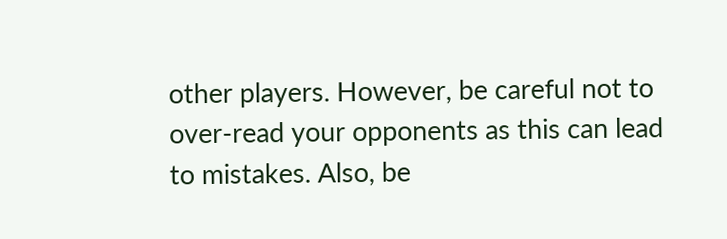other players. However, be careful not to over-read your opponents as this can lead to mistakes. Also, be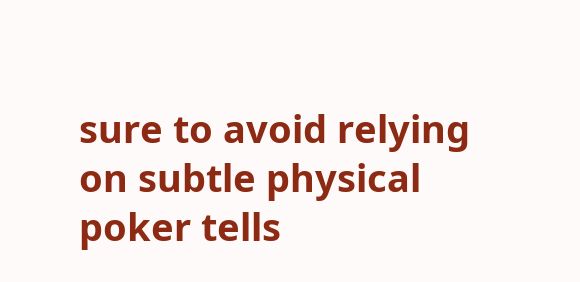sure to avoid relying on subtle physical poker tells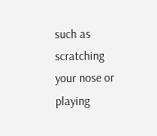such as scratching your nose or playing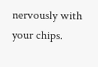nervously with your chips.